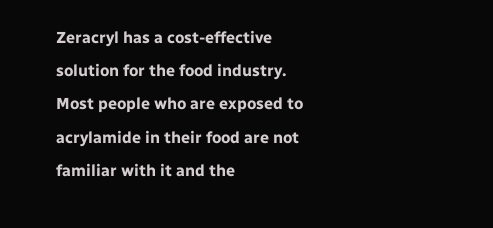Zeracryl has a cost-effective solution for the food industry.
Most people who are exposed to acrylamide in their food are not familiar with it and the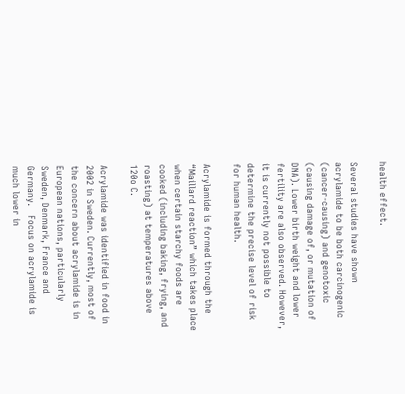health effect.

Several studies have shown acrylamide to be both carcinogenic (cancer-causing) and genotoxic (causing damage of, or mutation of DNA). Lower birth weight and lower fertility are also observed. However, it is currently not possible to determine the precise level of risk for human health.

Acrylamide is formed through the “Maillard reaction” which takes place when certain starchy foods are cooked (including baking, frying, and roasting) at temperatures above 120o C.

Acrylamide was identified in food in 2002 in Sweden. Currently, most of the concern about acrylamide is in European nations, particularly Sweden, Denmark, France and Germany.   Focus on acrylamide is much lower in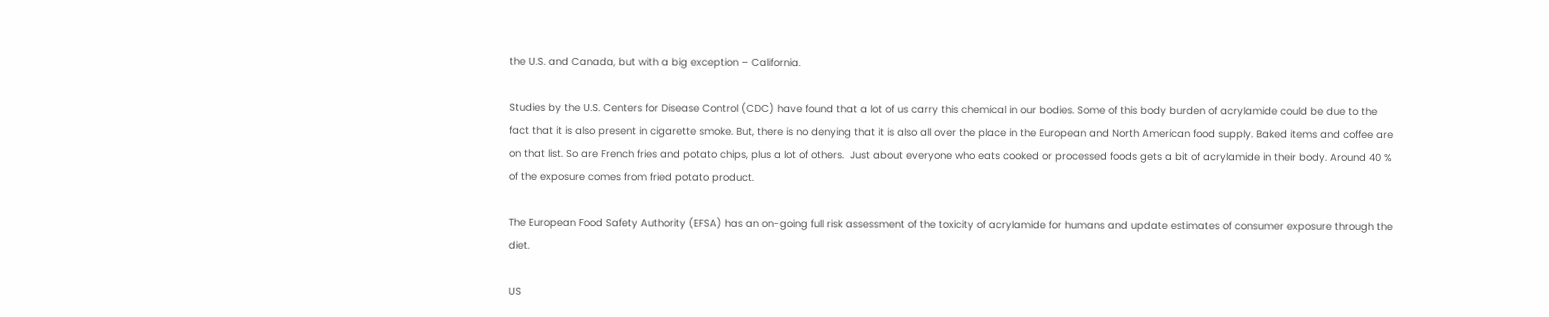the U.S. and Canada, but with a big exception – California.

Studies by the U.S. Centers for Disease Control (CDC) have found that a lot of us carry this chemical in our bodies. Some of this body burden of acrylamide could be due to the fact that it is also present in cigarette smoke. But, there is no denying that it is also all over the place in the European and North American food supply. Baked items and coffee are on that list. So are French fries and potato chips, plus a lot of others.  Just about everyone who eats cooked or processed foods gets a bit of acrylamide in their body. Around 40 % of the exposure comes from fried potato product.

The European Food Safety Authority (EFSA) has an on-going full risk assessment of the toxicity of acrylamide for humans and update estimates of consumer exposure through the diet.

US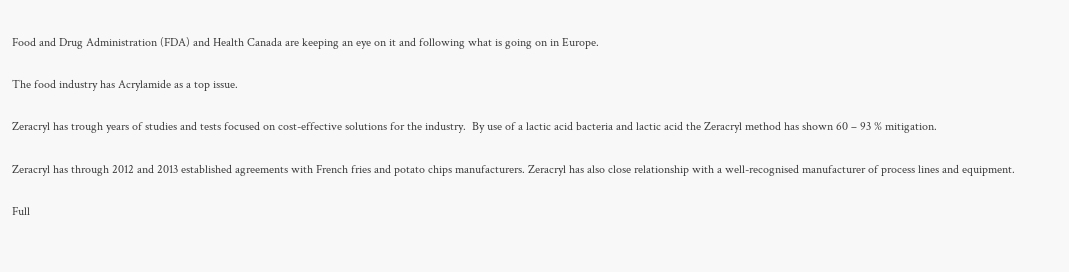Food and Drug Administration (FDA) and Health Canada are keeping an eye on it and following what is going on in Europe.

The food industry has Acrylamide as a top issue.

Zeracryl has trough years of studies and tests focused on cost-effective solutions for the industry.  By use of a lactic acid bacteria and lactic acid the Zeracryl method has shown 60 – 93 % mitigation.

Zeracryl has through 2012 and 2013 established agreements with French fries and potato chips manufacturers. Zeracryl has also close relationship with a well-recognised manufacturer of process lines and equipment.

Full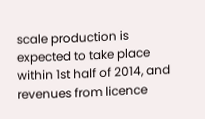scale production is expected to take place within 1st half of 2014, and revenues from licence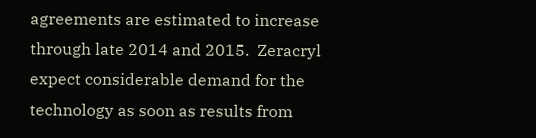agreements are estimated to increase through late 2014 and 2015.  Zeracryl expect considerable demand for the technology as soon as results from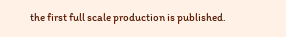the first full scale production is published.